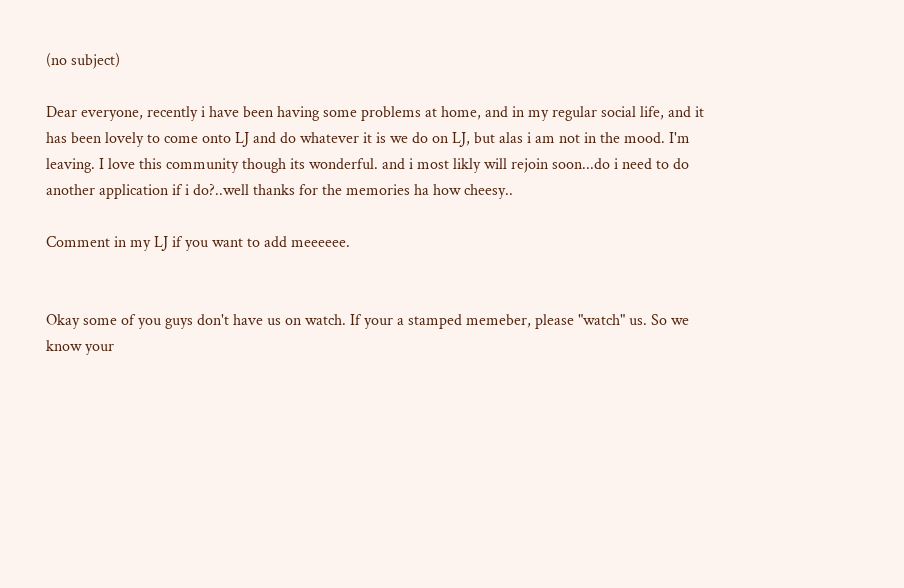(no subject)

Dear everyone, recently i have been having some problems at home, and in my regular social life, and it has been lovely to come onto LJ and do whatever it is we do on LJ, but alas i am not in the mood. I'm leaving. I love this community though its wonderful. and i most likly will rejoin soon...do i need to do another application if i do?..well thanks for the memories ha how cheesy..

Comment in my LJ if you want to add meeeeee.


Okay some of you guys don't have us on watch. If your a stamped memeber, please "watch" us. So we know your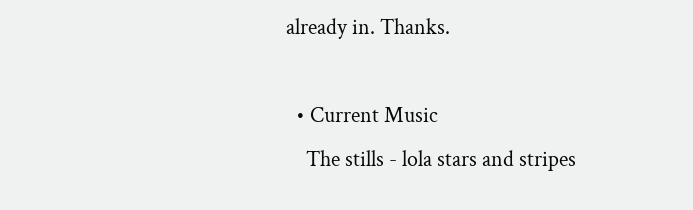already in. Thanks.

  • Current Music
    The stills - lola stars and stripes